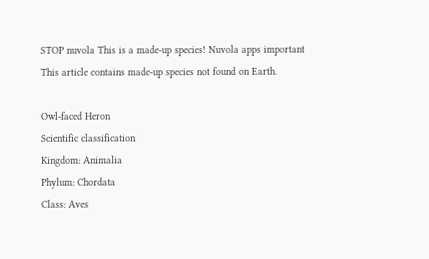STOP nuvola This is a made-up species! Nuvola apps important
This article contains made-up species not found on Earth.

Owl-faced Heron
Scientific classification
Kingdom: Animalia
Phylum: Chordata
Class: Aves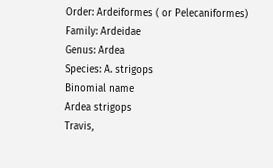Order: Ardeiformes ( or Pelecaniformes)
Family: Ardeidae
Genus: Ardea
Species: A. strigops
Binomial name
Ardea strigops
Travis,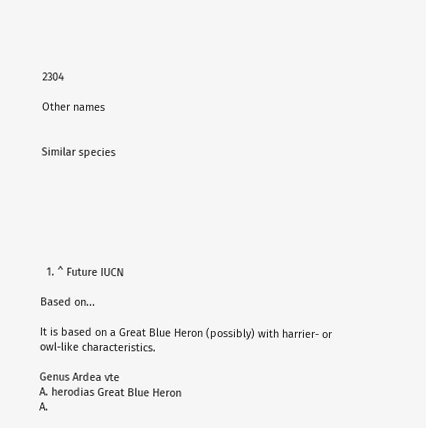2304

Other names


Similar species







  1. ^ Future IUCN

Based on...

It is based on a Great Blue Heron (possibly) with harrier- or owl-like characteristics.

Genus Ardea vte
A. herodias Great Blue Heron
A.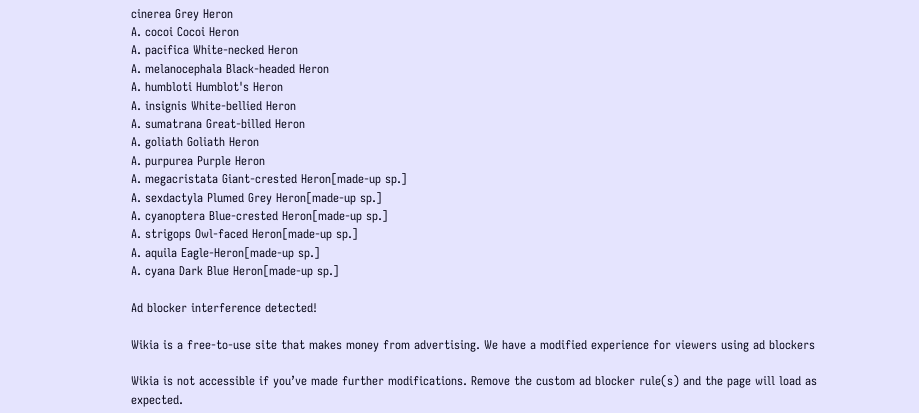cinerea Grey Heron
A. cocoi Cocoi Heron
A. pacifica White-necked Heron
A. melanocephala Black-headed Heron
A. humbloti Humblot's Heron
A. insignis White-bellied Heron
A. sumatrana Great-billed Heron
A. goliath Goliath Heron
A. purpurea Purple Heron
A. megacristata Giant-crested Heron[made-up sp.]
A. sexdactyla Plumed Grey Heron[made-up sp.]
A. cyanoptera Blue-crested Heron[made-up sp.]
A. strigops Owl-faced Heron[made-up sp.]
A. aquila Eagle-Heron[made-up sp.]
A. cyana Dark Blue Heron[made-up sp.]

Ad blocker interference detected!

Wikia is a free-to-use site that makes money from advertising. We have a modified experience for viewers using ad blockers

Wikia is not accessible if you’ve made further modifications. Remove the custom ad blocker rule(s) and the page will load as expected.